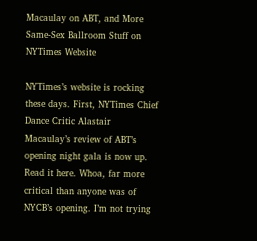Macaulay on ABT, and More Same-Sex Ballroom Stuff on NYTimes Website

NYTimes’s website is rocking these days. First, NYTimes Chief Dance Critic Alastair Macaulay’s review of ABT’s opening night gala is now up. Read it here. Whoa, far more critical than anyone was of NYCB’s opening. I’m not trying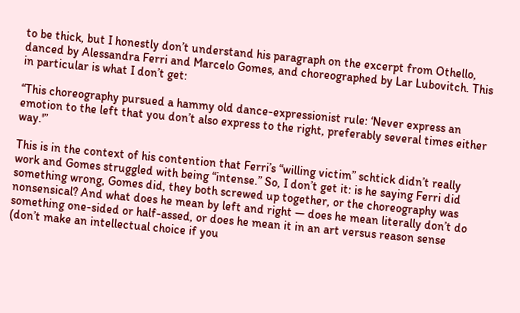to be thick, but I honestly don’t understand his paragraph on the excerpt from Othello, danced by Alessandra Ferri and Marcelo Gomes, and choreographed by Lar Lubovitch. This in particular is what I don’t get:

“This choreography pursued a hammy old dance-expressionist rule: ‘Never express an emotion to the left that you don’t also express to the right, preferably several times either way.'”

This is in the context of his contention that Ferri’s “willing victim” schtick didn’t really work and Gomes struggled with being “intense.” So, I don’t get it: is he saying Ferri did something wrong, Gomes did, they both screwed up together, or the choreography was nonsensical? And what does he mean by left and right — does he mean literally don’t do something one-sided or half-assed, or does he mean it in an art versus reason sense (don’t make an intellectual choice if you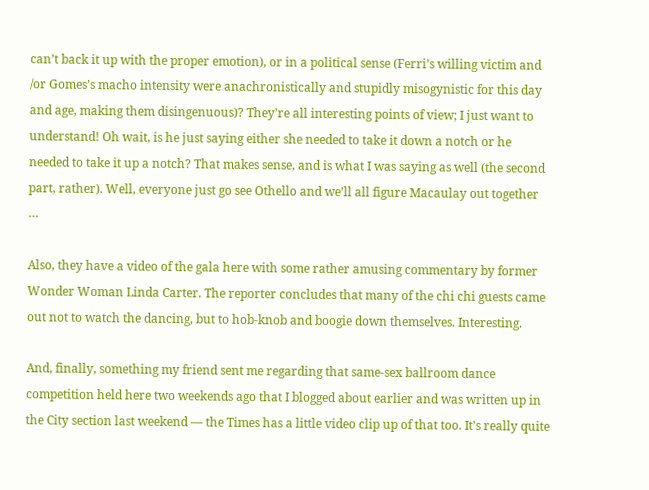can’t back it up with the proper emotion), or in a political sense (Ferri’s willing victim and /or Gomes’s macho intensity were anachronistically and stupidly misogynistic for this day and age, making them disingenuous)? They’re all interesting points of view; I just want to understand! Oh wait, is he just saying either she needed to take it down a notch or he needed to take it up a notch? That makes sense, and is what I was saying as well (the second part, rather). Well, everyone just go see Othello and we’ll all figure Macaulay out together  …

Also, they have a video of the gala here with some rather amusing commentary by former Wonder Woman Linda Carter. The reporter concludes that many of the chi chi guests came out not to watch the dancing, but to hob-knob and boogie down themselves. Interesting.

And, finally, something my friend sent me regarding that same-sex ballroom dance competition held here two weekends ago that I blogged about earlier and was written up in the City section last weekend — the Times has a little video clip up of that too. It’s really quite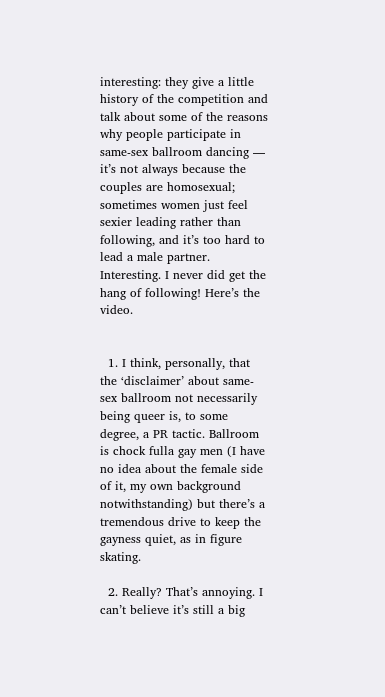interesting: they give a little history of the competition and talk about some of the reasons why people participate in same-sex ballroom dancing — it’s not always because the couples are homosexual; sometimes women just feel sexier leading rather than following, and it’s too hard to lead a male partner. Interesting. I never did get the hang of following! Here’s the video.


  1. I think, personally, that the ‘disclaimer’ about same-sex ballroom not necessarily being queer is, to some degree, a PR tactic. Ballroom is chock fulla gay men (I have no idea about the female side of it, my own background notwithstanding) but there’s a tremendous drive to keep the gayness quiet, as in figure skating.

  2. Really? That’s annoying. I can’t believe it’s still a big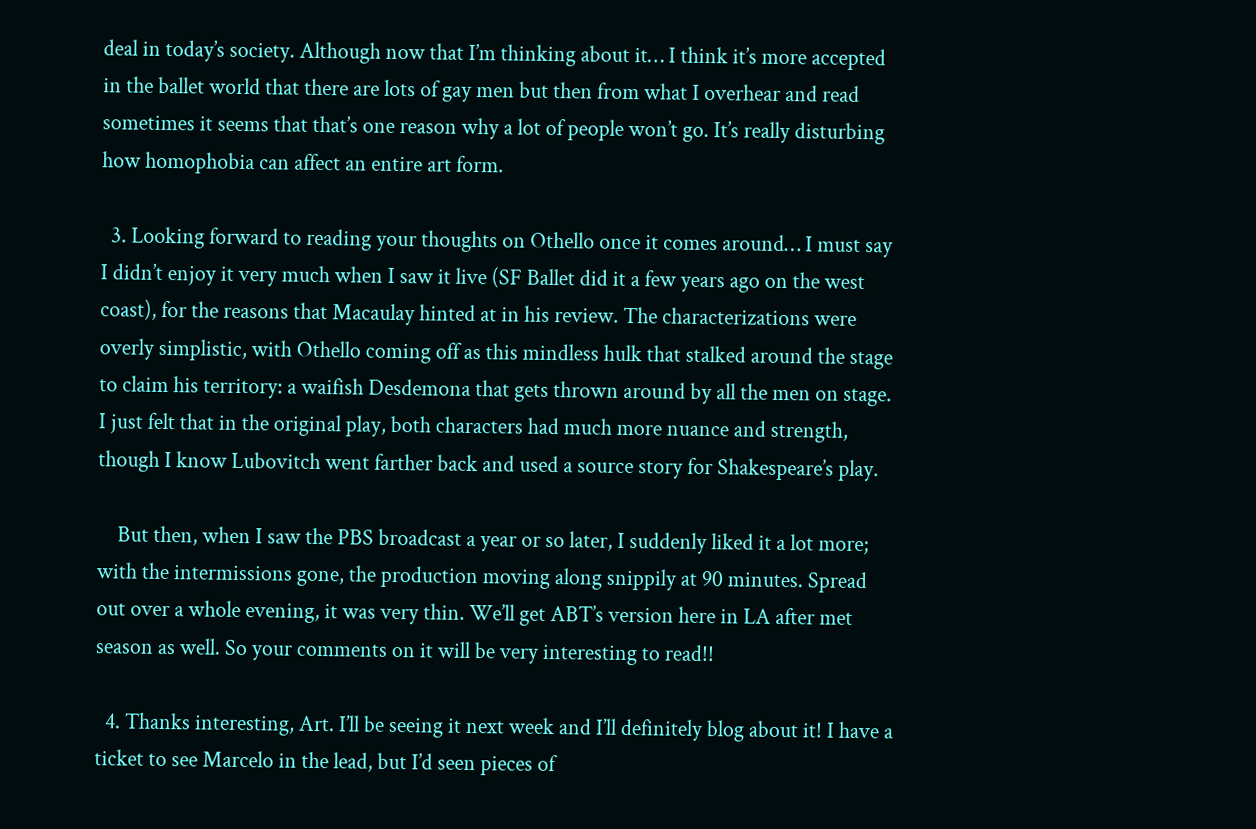deal in today’s society. Although now that I’m thinking about it… I think it’s more accepted in the ballet world that there are lots of gay men but then from what I overhear and read sometimes it seems that that’s one reason why a lot of people won’t go. It’s really disturbing how homophobia can affect an entire art form.

  3. Looking forward to reading your thoughts on Othello once it comes around… I must say I didn’t enjoy it very much when I saw it live (SF Ballet did it a few years ago on the west coast), for the reasons that Macaulay hinted at in his review. The characterizations were overly simplistic, with Othello coming off as this mindless hulk that stalked around the stage to claim his territory: a waifish Desdemona that gets thrown around by all the men on stage. I just felt that in the original play, both characters had much more nuance and strength, though I know Lubovitch went farther back and used a source story for Shakespeare’s play.

    But then, when I saw the PBS broadcast a year or so later, I suddenly liked it a lot more; with the intermissions gone, the production moving along snippily at 90 minutes. Spread out over a whole evening, it was very thin. We’ll get ABT’s version here in LA after met season as well. So your comments on it will be very interesting to read!!

  4. Thanks interesting, Art. I’ll be seeing it next week and I’ll definitely blog about it! I have a ticket to see Marcelo in the lead, but I’d seen pieces of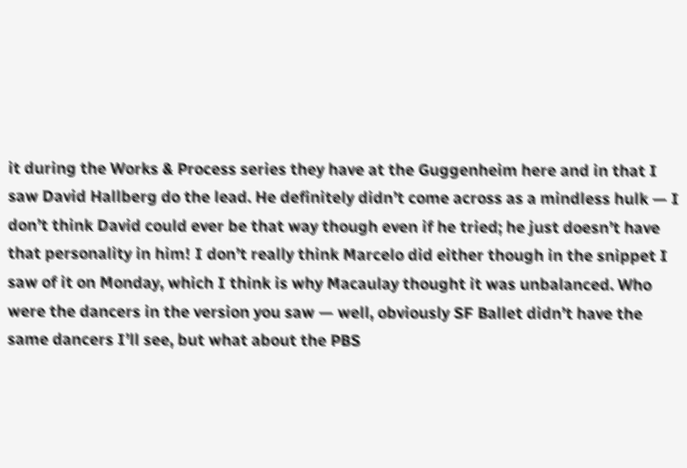it during the Works & Process series they have at the Guggenheim here and in that I saw David Hallberg do the lead. He definitely didn’t come across as a mindless hulk — I don’t think David could ever be that way though even if he tried; he just doesn’t have that personality in him! I don’t really think Marcelo did either though in the snippet I saw of it on Monday, which I think is why Macaulay thought it was unbalanced. Who were the dancers in the version you saw — well, obviously SF Ballet didn’t have the same dancers I’ll see, but what about the PBS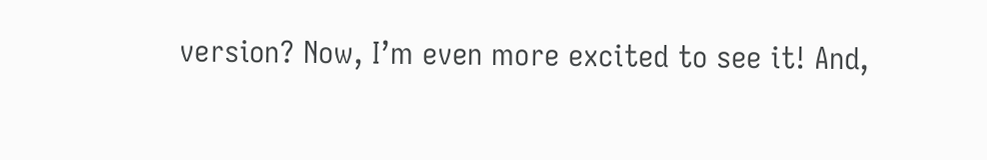version? Now, I’m even more excited to see it! And,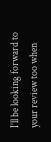I’ll be looking forward to your review too when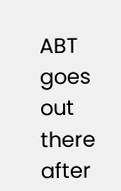ABT goes out there after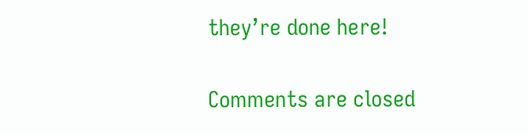they’re done here!

Comments are closed